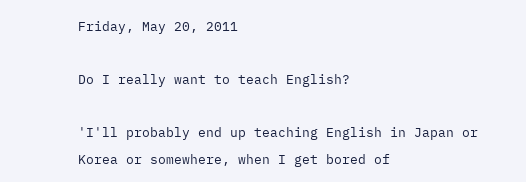Friday, May 20, 2011

Do I really want to teach English?

'I'll probably end up teaching English in Japan or Korea or somewhere, when I get bored of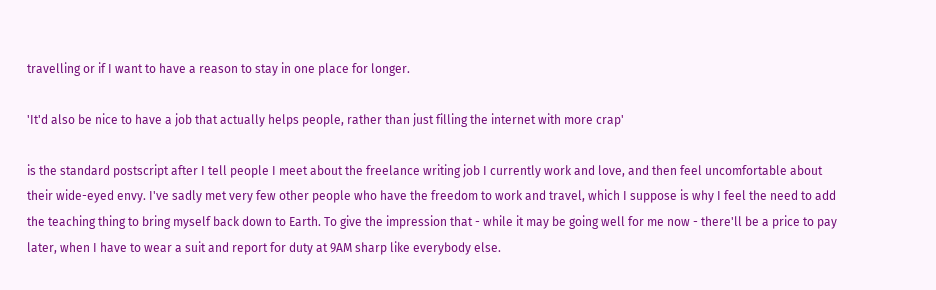travelling or if I want to have a reason to stay in one place for longer.

'It'd also be nice to have a job that actually helps people, rather than just filling the internet with more crap'

is the standard postscript after I tell people I meet about the freelance writing job I currently work and love, and then feel uncomfortable about their wide-eyed envy. I've sadly met very few other people who have the freedom to work and travel, which I suppose is why I feel the need to add the teaching thing to bring myself back down to Earth. To give the impression that - while it may be going well for me now - there'll be a price to pay later, when I have to wear a suit and report for duty at 9AM sharp like everybody else.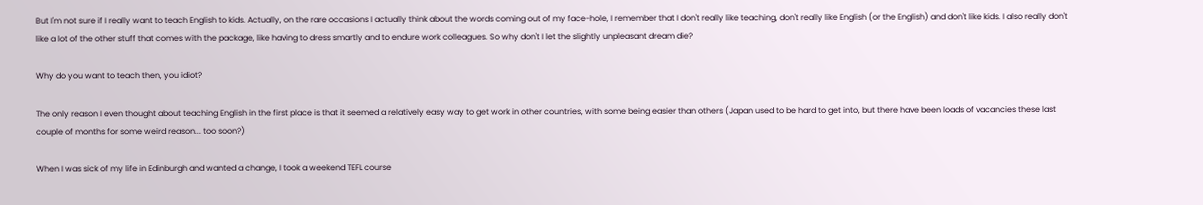But I'm not sure if I really want to teach English to kids. Actually, on the rare occasions I actually think about the words coming out of my face-hole, I remember that I don't really like teaching, don't really like English (or the English) and don't like kids. I also really don't like a lot of the other stuff that comes with the package, like having to dress smartly and to endure work colleagues. So why don't I let the slightly unpleasant dream die?

Why do you want to teach then, you idiot?

The only reason I even thought about teaching English in the first place is that it seemed a relatively easy way to get work in other countries, with some being easier than others (Japan used to be hard to get into, but there have been loads of vacancies these last couple of months for some weird reason... too soon?)

When I was sick of my life in Edinburgh and wanted a change, I took a weekend TEFL course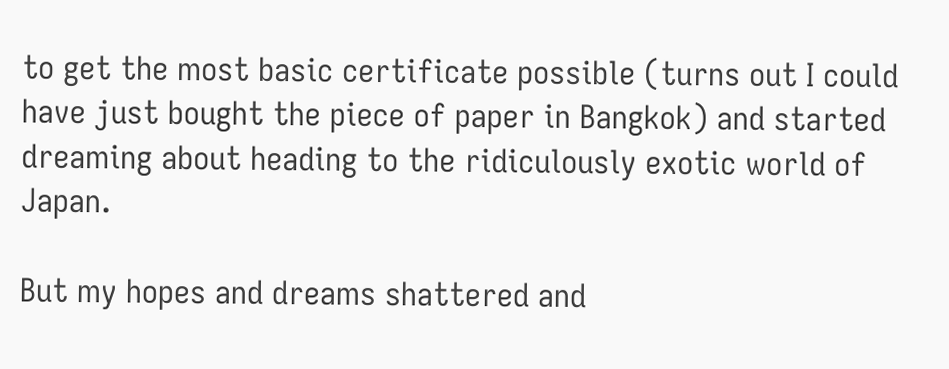to get the most basic certificate possible (turns out I could have just bought the piece of paper in Bangkok) and started dreaming about heading to the ridiculously exotic world of Japan.

But my hopes and dreams shattered and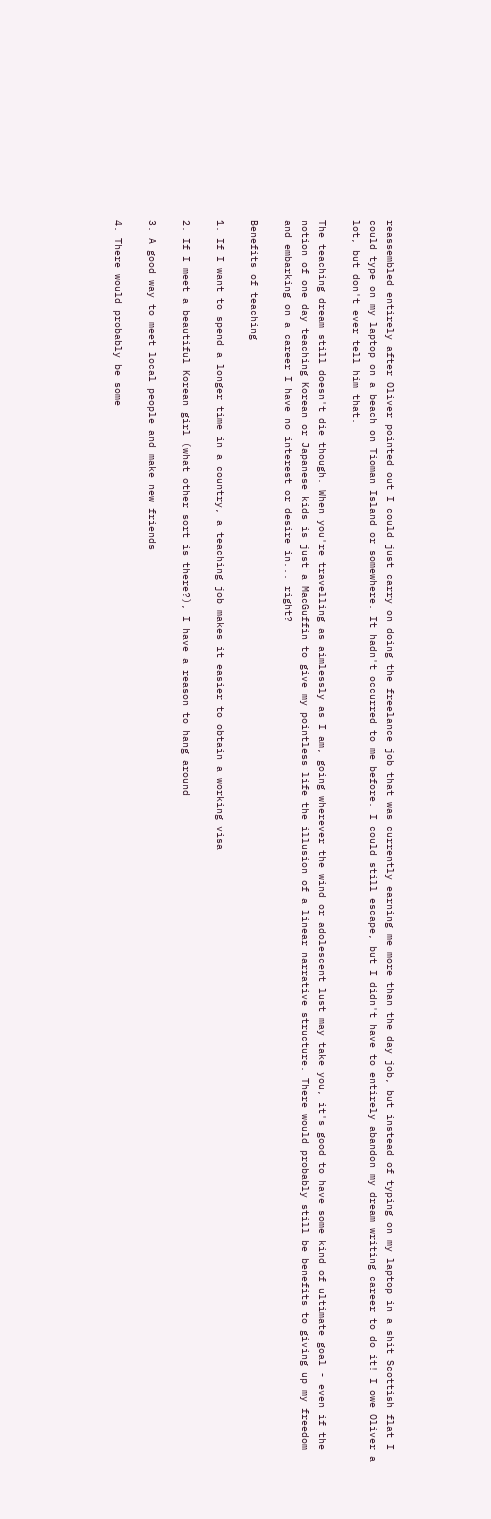reassembled entirely after Oliver pointed out I could just carry on doing the freelance job that was currently earning me more than the day job, but instead of typing on my laptop in a shit Scottish flat I could type on my laptop on a beach on Tioman Island or somewhere. It hadn't occurred to me before. I could still escape, but I didn't have to entirely abandon my dream writing career to do it! I owe Oliver a lot, but don't ever tell him that.

The teaching dream still doesn't die though. When you're travelling as aimlessly as I am, going wherever the wind or adolescent lust may take you, it's good to have some kind of ultimate goal - even if the notion of one day teaching Korean or Japanese kids is just a MacGuffin to give my pointless life the illusion of a linear narrative structure. There would probably still be benefits to giving up my freedom and embarking on a career I have no interest or desire in... right?

Benefits of teaching

1. If I want to spend a longer time in a country, a teaching job makes it easier to obtain a working visa

2. If I meet a beautiful Korean girl (what other sort is there?), I have a reason to hang around

3. A good way to meet local people and make new friends

4. There would probably be some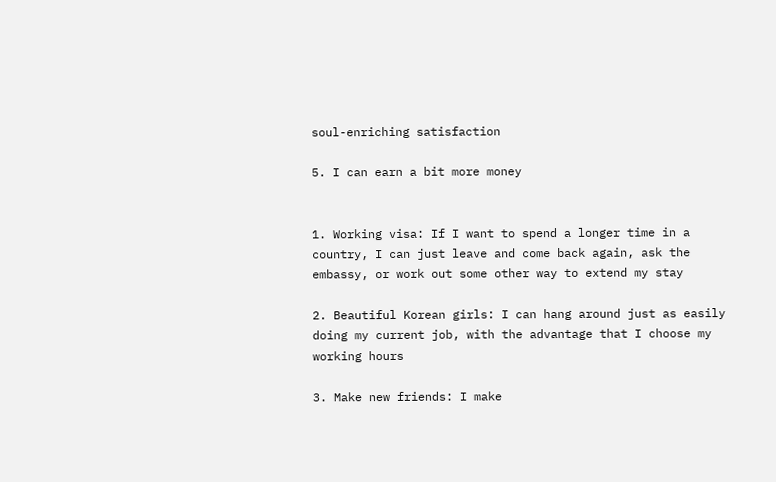soul-enriching satisfaction

5. I can earn a bit more money


1. Working visa: If I want to spend a longer time in a country, I can just leave and come back again, ask the embassy, or work out some other way to extend my stay

2. Beautiful Korean girls: I can hang around just as easily doing my current job, with the advantage that I choose my working hours

3. Make new friends: I make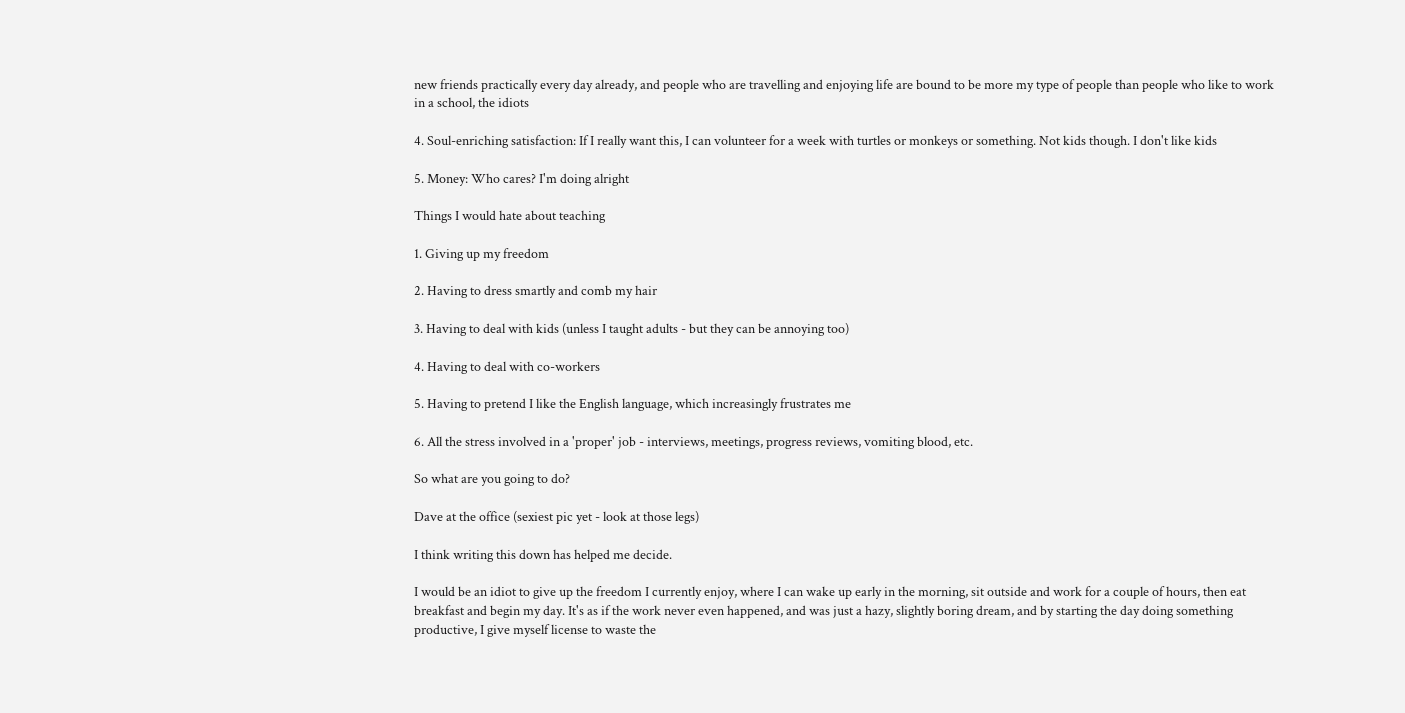new friends practically every day already, and people who are travelling and enjoying life are bound to be more my type of people than people who like to work in a school, the idiots

4. Soul-enriching satisfaction: If I really want this, I can volunteer for a week with turtles or monkeys or something. Not kids though. I don't like kids

5. Money: Who cares? I'm doing alright

Things I would hate about teaching

1. Giving up my freedom

2. Having to dress smartly and comb my hair

3. Having to deal with kids (unless I taught adults - but they can be annoying too)

4. Having to deal with co-workers

5. Having to pretend I like the English language, which increasingly frustrates me

6. All the stress involved in a 'proper' job - interviews, meetings, progress reviews, vomiting blood, etc.

So what are you going to do?

Dave at the office (sexiest pic yet - look at those legs)

I think writing this down has helped me decide.

I would be an idiot to give up the freedom I currently enjoy, where I can wake up early in the morning, sit outside and work for a couple of hours, then eat breakfast and begin my day. It's as if the work never even happened, and was just a hazy, slightly boring dream, and by starting the day doing something productive, I give myself license to waste the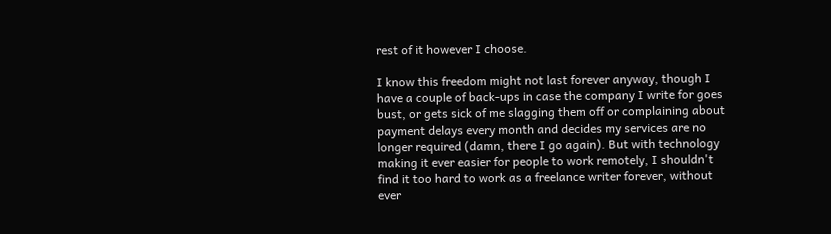rest of it however I choose.

I know this freedom might not last forever anyway, though I have a couple of back-ups in case the company I write for goes bust, or gets sick of me slagging them off or complaining about payment delays every month and decides my services are no longer required (damn, there I go again). But with technology making it ever easier for people to work remotely, I shouldn't find it too hard to work as a freelance writer forever, without ever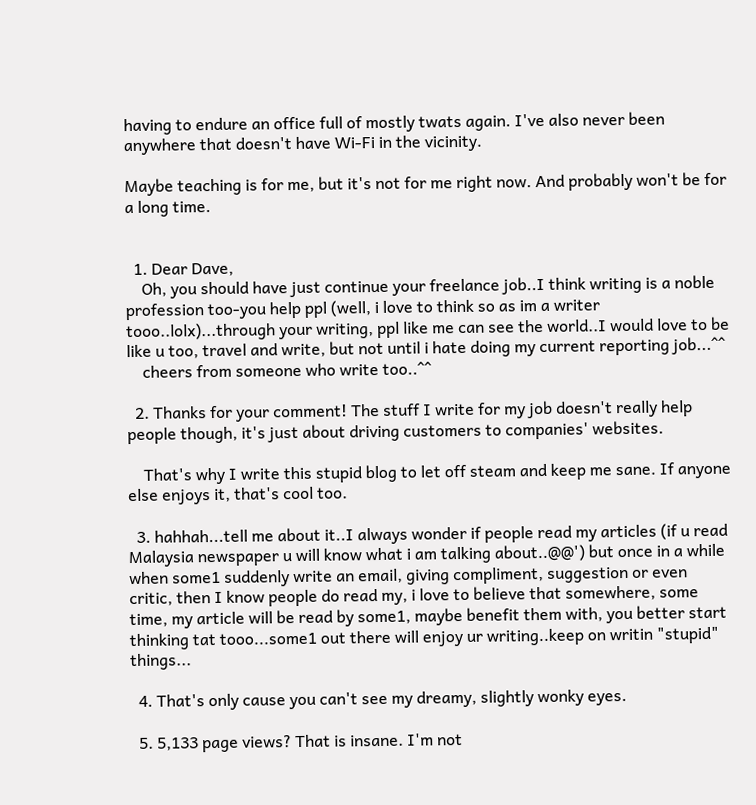having to endure an office full of mostly twats again. I've also never been anywhere that doesn't have Wi-Fi in the vicinity.

Maybe teaching is for me, but it's not for me right now. And probably won't be for a long time.


  1. Dear Dave,
    Oh, you should have just continue your freelance job..I think writing is a noble profession too-you help ppl (well, i love to think so as im a writer tooo..lolx)...through your writing, ppl like me can see the world..I would love to be like u too, travel and write, but not until i hate doing my current reporting job...^^
    cheers from someone who write too..^^

  2. Thanks for your comment! The stuff I write for my job doesn't really help people though, it's just about driving customers to companies' websites.

    That's why I write this stupid blog to let off steam and keep me sane. If anyone else enjoys it, that's cool too.

  3. hahhah...tell me about it..I always wonder if people read my articles (if u read Malaysia newspaper u will know what i am talking about..@@') but once in a while when some1 suddenly write an email, giving compliment, suggestion or even critic, then I know people do read my, i love to believe that somewhere, some time, my article will be read by some1, maybe benefit them with, you better start thinking tat tooo...some1 out there will enjoy ur writing..keep on writin "stupid" things...

  4. That's only cause you can't see my dreamy, slightly wonky eyes.

  5. 5,133 page views? That is insane. I'm not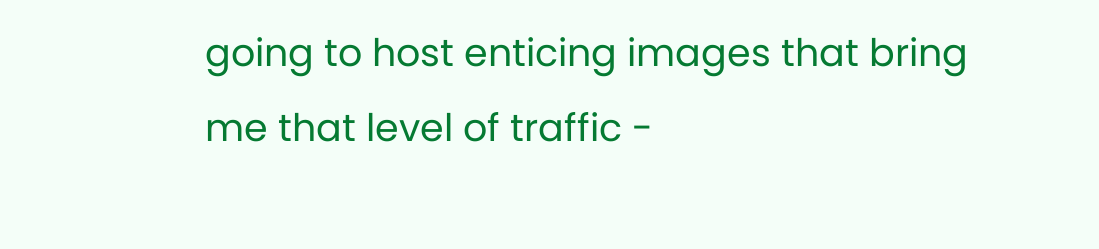going to host enticing images that bring me that level of traffic -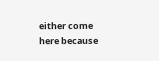either come here because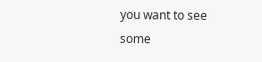you want to see some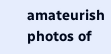amateurish photos of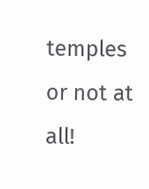temples or not at all!